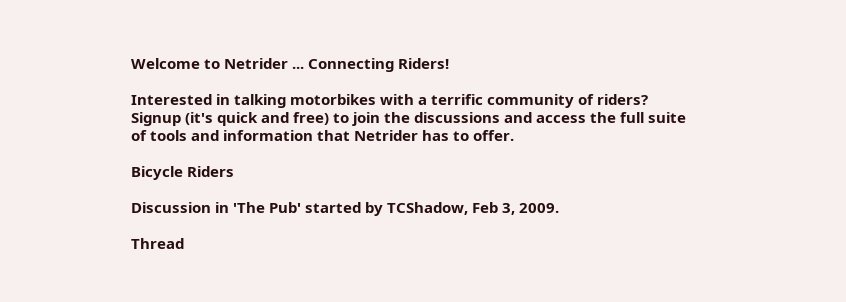Welcome to Netrider ... Connecting Riders!

Interested in talking motorbikes with a terrific community of riders?
Signup (it's quick and free) to join the discussions and access the full suite of tools and information that Netrider has to offer.

Bicycle Riders

Discussion in 'The Pub' started by TCShadow, Feb 3, 2009.

Thread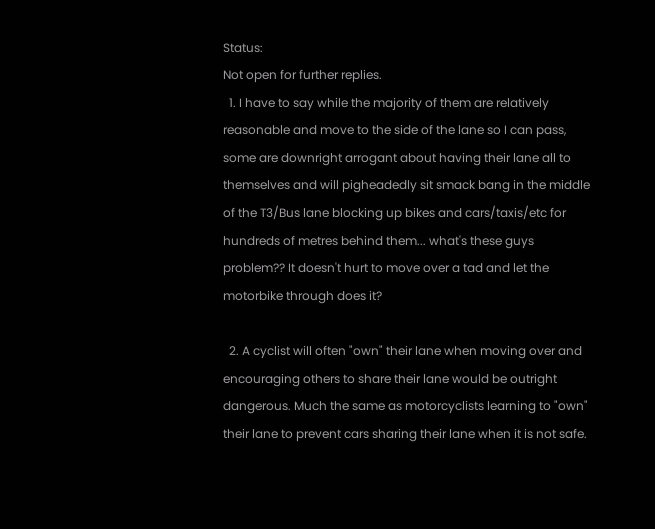Status:
Not open for further replies.
  1. I have to say while the majority of them are relatively reasonable and move to the side of the lane so I can pass, some are downright arrogant about having their lane all to themselves and will pigheadedly sit smack bang in the middle of the T3/Bus lane blocking up bikes and cars/taxis/etc for hundreds of metres behind them... what's these guys problem?? It doesn't hurt to move over a tad and let the motorbike through does it?

  2. A cyclist will often "own" their lane when moving over and encouraging others to share their lane would be outright dangerous. Much the same as motorcyclists learning to "own" their lane to prevent cars sharing their lane when it is not safe.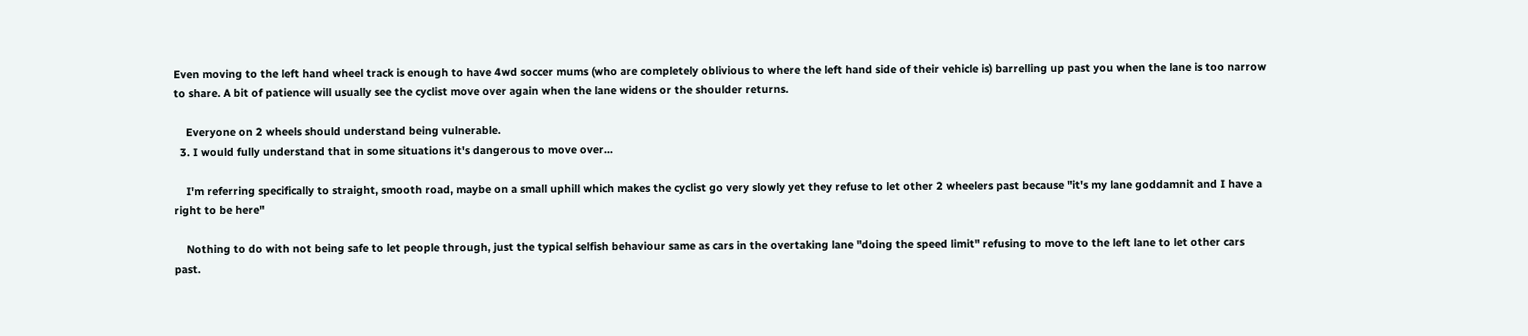Even moving to the left hand wheel track is enough to have 4wd soccer mums (who are completely oblivious to where the left hand side of their vehicle is) barrelling up past you when the lane is too narrow to share. A bit of patience will usually see the cyclist move over again when the lane widens or the shoulder returns.

    Everyone on 2 wheels should understand being vulnerable.
  3. I would fully understand that in some situations it's dangerous to move over...

    I'm referring specifically to straight, smooth road, maybe on a small uphill which makes the cyclist go very slowly yet they refuse to let other 2 wheelers past because "it's my lane goddamnit and I have a right to be here"

    Nothing to do with not being safe to let people through, just the typical selfish behaviour same as cars in the overtaking lane "doing the speed limit" refusing to move to the left lane to let other cars past.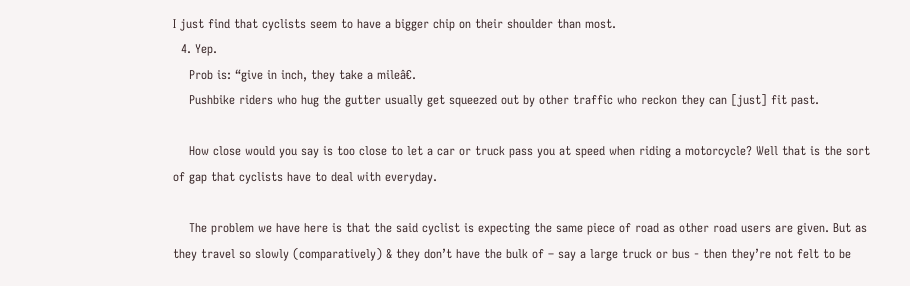I just find that cyclists seem to have a bigger chip on their shoulder than most.
  4. Yep.
    Prob is: “give in inch, they take a mileâ€.
    Pushbike riders who hug the gutter usually get squeezed out by other traffic who reckon they can [just] fit past.

    How close would you say is too close to let a car or truck pass you at speed when riding a motorcycle? Well that is the sort of gap that cyclists have to deal with everyday.

    The problem we have here is that the said cyclist is expecting the same piece of road as other road users are given. But as they travel so slowly (comparatively) & they don’t have the bulk of – say a large truck or bus - then they’re not felt to be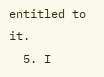entitled to it.
  5. I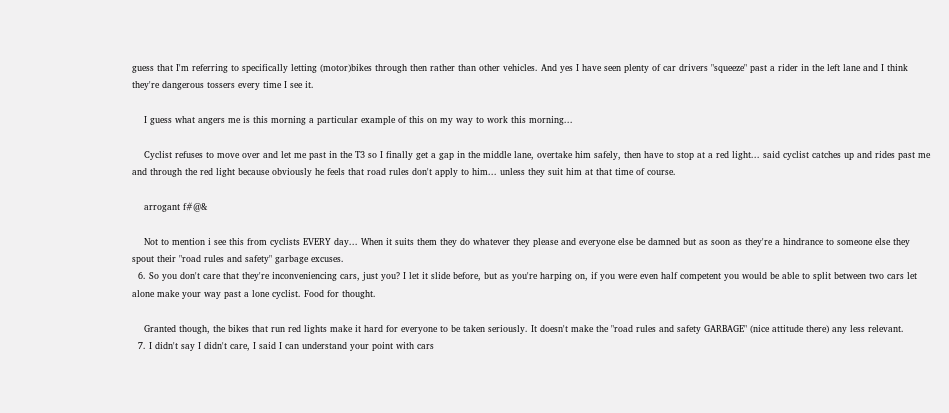guess that I'm referring to specifically letting (motor)bikes through then rather than other vehicles. And yes I have seen plenty of car drivers "squeeze" past a rider in the left lane and I think they're dangerous tossers every time I see it.

    I guess what angers me is this morning a particular example of this on my way to work this morning...

    Cyclist refuses to move over and let me past in the T3 so I finally get a gap in the middle lane, overtake him safely, then have to stop at a red light... said cyclist catches up and rides past me and through the red light because obviously he feels that road rules don't apply to him... unless they suit him at that time of course.

    arrogant f#@&

    Not to mention i see this from cyclists EVERY day... When it suits them they do whatever they please and everyone else be damned but as soon as they're a hindrance to someone else they spout their "road rules and safety" garbage excuses.
  6. So you don't care that they're inconveniencing cars, just you? I let it slide before, but as you're harping on, if you were even half competent you would be able to split between two cars let alone make your way past a lone cyclist. Food for thought.

    Granted though, the bikes that run red lights make it hard for everyone to be taken seriously. It doesn't make the "road rules and safety GARBAGE" (nice attitude there) any less relevant.
  7. I didn't say I didn't care, I said I can understand your point with cars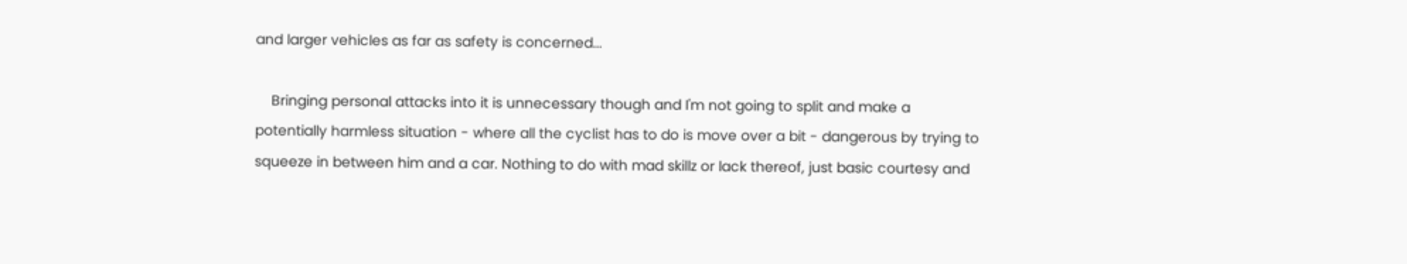and larger vehicles as far as safety is concerned...

    Bringing personal attacks into it is unnecessary though and I'm not going to split and make a potentially harmless situation - where all the cyclist has to do is move over a bit - dangerous by trying to squeeze in between him and a car. Nothing to do with mad skillz or lack thereof, just basic courtesy and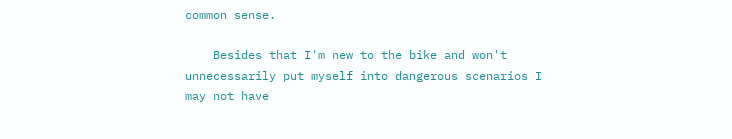common sense.

    Besides that I'm new to the bike and won't unnecessarily put myself into dangerous scenarios I may not have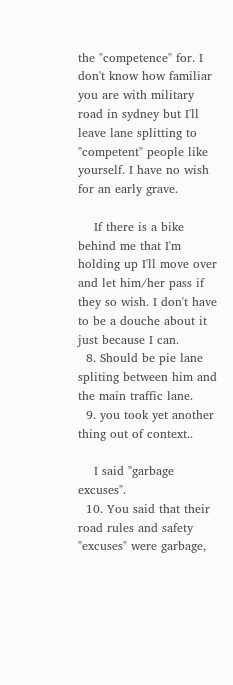the "competence" for. I don't know how familiar you are with military road in sydney but I'll leave lane splitting to "competent" people like yourself. I have no wish for an early grave.

    If there is a bike behind me that I'm holding up I'll move over and let him/her pass if they so wish. I don't have to be a douche about it just because I can.
  8. Should be pie lane spliting between him and the main traffic lane.
  9. you took yet another thing out of context..

    I said "garbage excuses".
  10. You said that their road rules and safety "excuses" were garbage,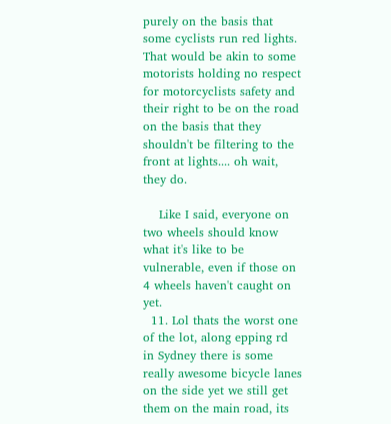purely on the basis that some cyclists run red lights. That would be akin to some motorists holding no respect for motorcyclists safety and their right to be on the road on the basis that they shouldn't be filtering to the front at lights.... oh wait, they do.

    Like I said, everyone on two wheels should know what it's like to be vulnerable, even if those on 4 wheels haven't caught on yet.
  11. Lol thats the worst one of the lot, along epping rd in Sydney there is some really awesome bicycle lanes on the side yet we still get them on the main road, its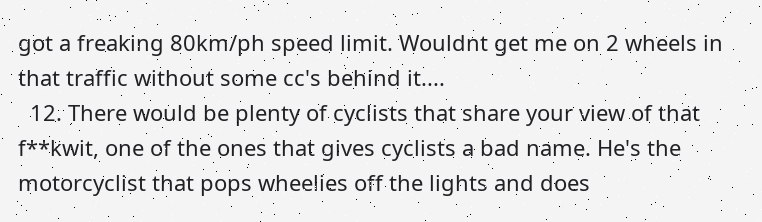got a freaking 80km/ph speed limit. Wouldnt get me on 2 wheels in that traffic without some cc's behind it....
  12. There would be plenty of cyclists that share your view of that f**kwit, one of the ones that gives cyclists a bad name. He's the motorcyclist that pops wheelies off the lights and does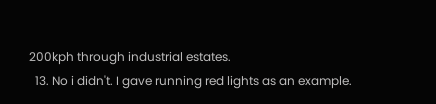200kph through industrial estates.
  13. No i didn't. I gave running red lights as an example.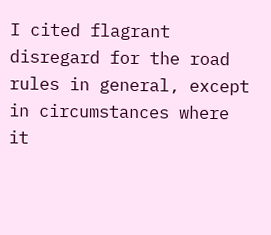I cited flagrant disregard for the road rules in general, except in circumstances where it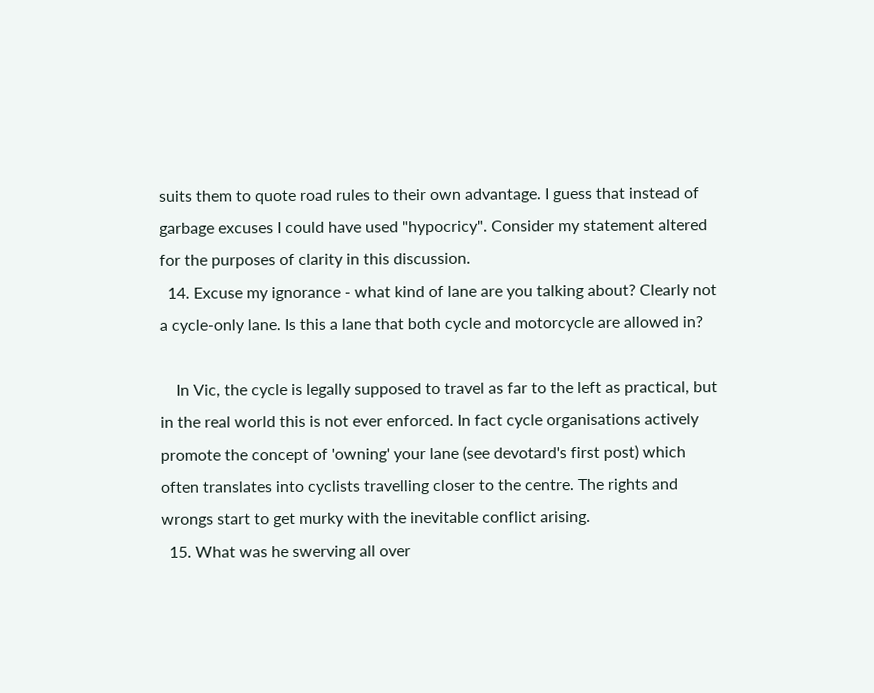suits them to quote road rules to their own advantage. I guess that instead of garbage excuses I could have used "hypocricy". Consider my statement altered for the purposes of clarity in this discussion.
  14. Excuse my ignorance - what kind of lane are you talking about? Clearly not a cycle-only lane. Is this a lane that both cycle and motorcycle are allowed in?

    In Vic, the cycle is legally supposed to travel as far to the left as practical, but in the real world this is not ever enforced. In fact cycle organisations actively promote the concept of 'owning' your lane (see devotard's first post) which often translates into cyclists travelling closer to the centre. The rights and wrongs start to get murky with the inevitable conflict arising.
  15. What was he swerving all over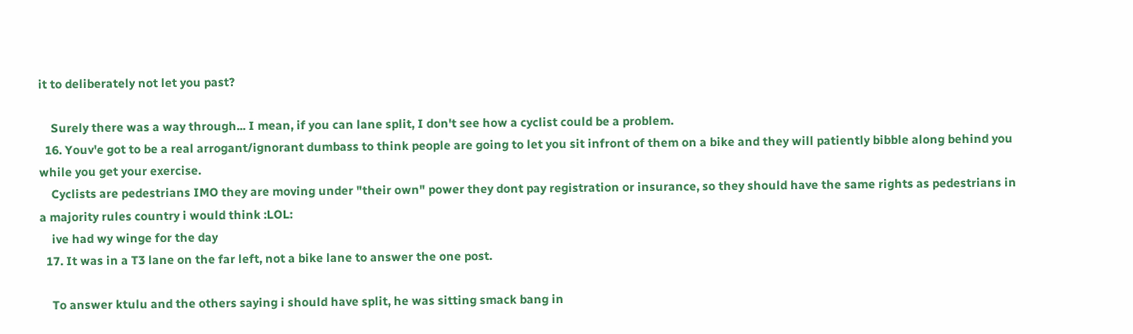it to deliberately not let you past?

    Surely there was a way through... I mean, if you can lane split, I don't see how a cyclist could be a problem.
  16. Youv'e got to be a real arrogant/ignorant dumbass to think people are going to let you sit infront of them on a bike and they will patiently bibble along behind you while you get your exercise.
    Cyclists are pedestrians IMO they are moving under "their own" power they dont pay registration or insurance, so they should have the same rights as pedestrians in a majority rules country i would think :LOL:
    ive had wy winge for the day
  17. It was in a T3 lane on the far left, not a bike lane to answer the one post.

    To answer ktulu and the others saying i should have split, he was sitting smack bang in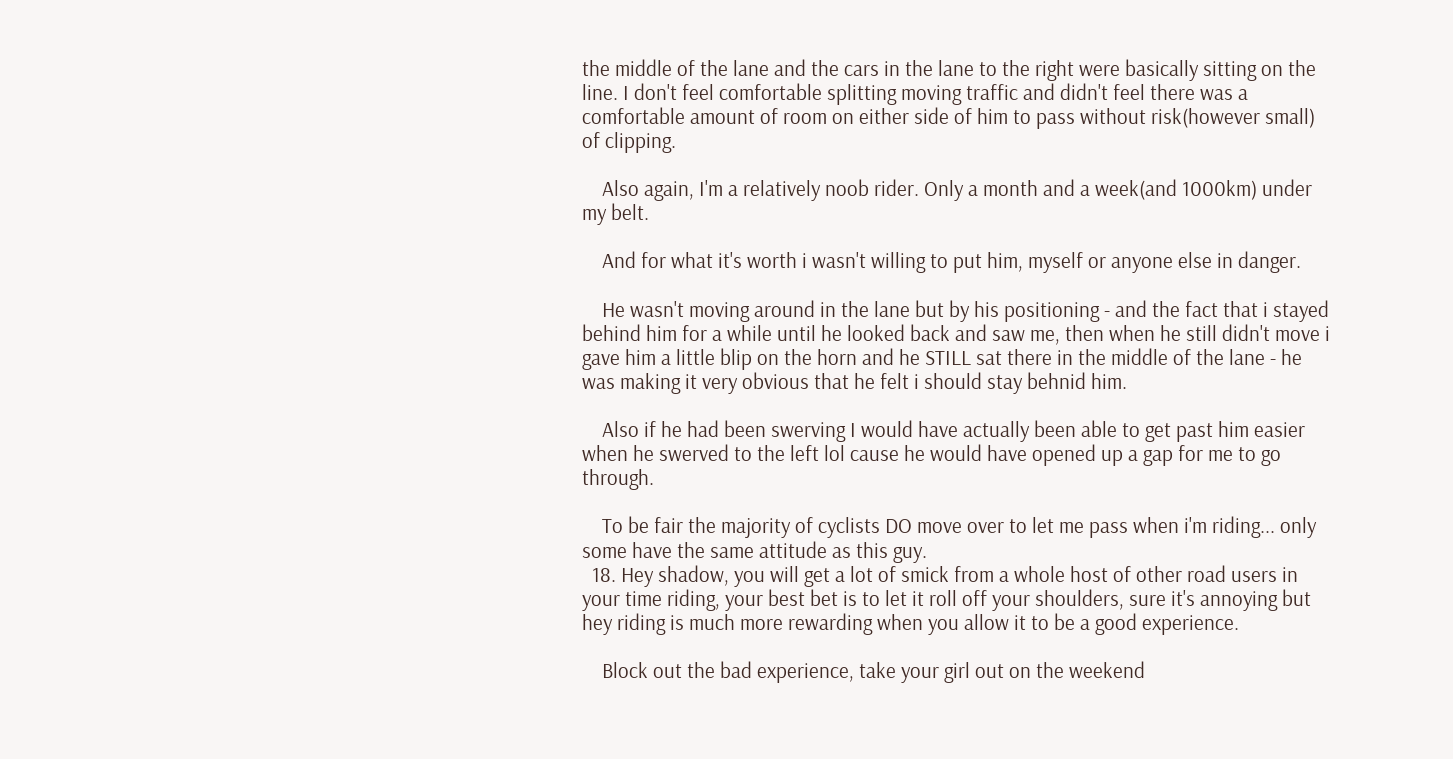the middle of the lane and the cars in the lane to the right were basically sitting on the line. I don't feel comfortable splitting moving traffic and didn't feel there was a comfortable amount of room on either side of him to pass without risk(however small) of clipping.

    Also again, I'm a relatively noob rider. Only a month and a week(and 1000km) under my belt.

    And for what it's worth i wasn't willing to put him, myself or anyone else in danger.

    He wasn't moving around in the lane but by his positioning - and the fact that i stayed behind him for a while until he looked back and saw me, then when he still didn't move i gave him a little blip on the horn and he STILL sat there in the middle of the lane - he was making it very obvious that he felt i should stay behnid him.

    Also if he had been swerving I would have actually been able to get past him easier when he swerved to the left lol cause he would have opened up a gap for me to go through.

    To be fair the majority of cyclists DO move over to let me pass when i'm riding... only some have the same attitude as this guy.
  18. Hey shadow, you will get a lot of smick from a whole host of other road users in your time riding, your best bet is to let it roll off your shoulders, sure it's annoying but hey riding is much more rewarding when you allow it to be a good experience.

    Block out the bad experience, take your girl out on the weekend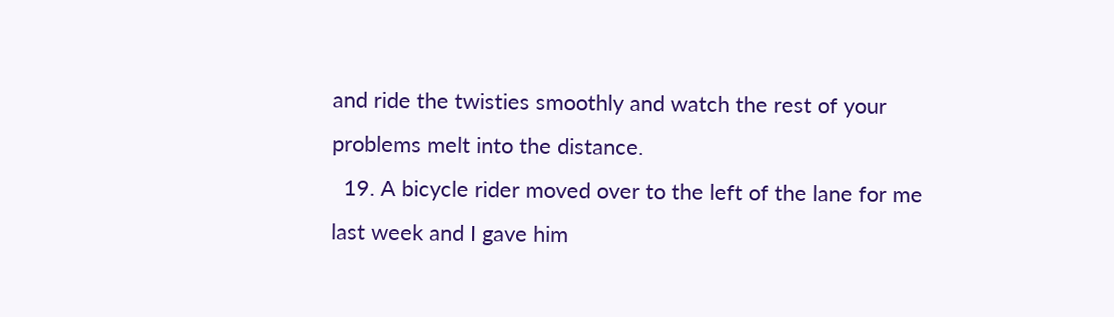and ride the twisties smoothly and watch the rest of your problems melt into the distance.
  19. A bicycle rider moved over to the left of the lane for me last week and I gave him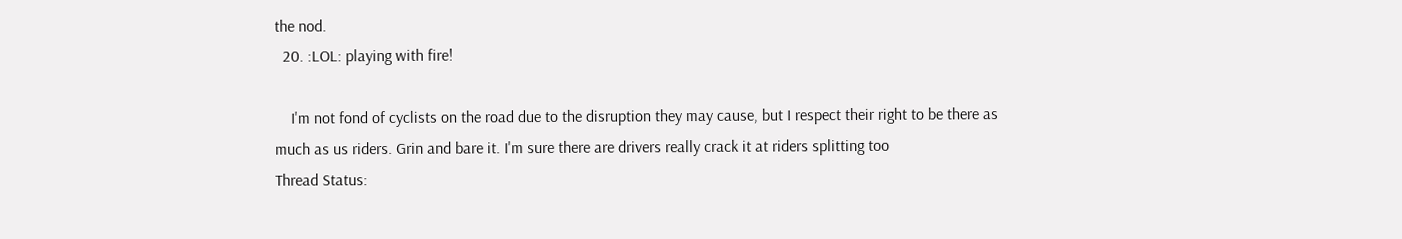the nod.
  20. :LOL: playing with fire!

    I'm not fond of cyclists on the road due to the disruption they may cause, but I respect their right to be there as much as us riders. Grin and bare it. I'm sure there are drivers really crack it at riders splitting too
Thread Status: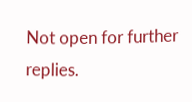Not open for further replies.